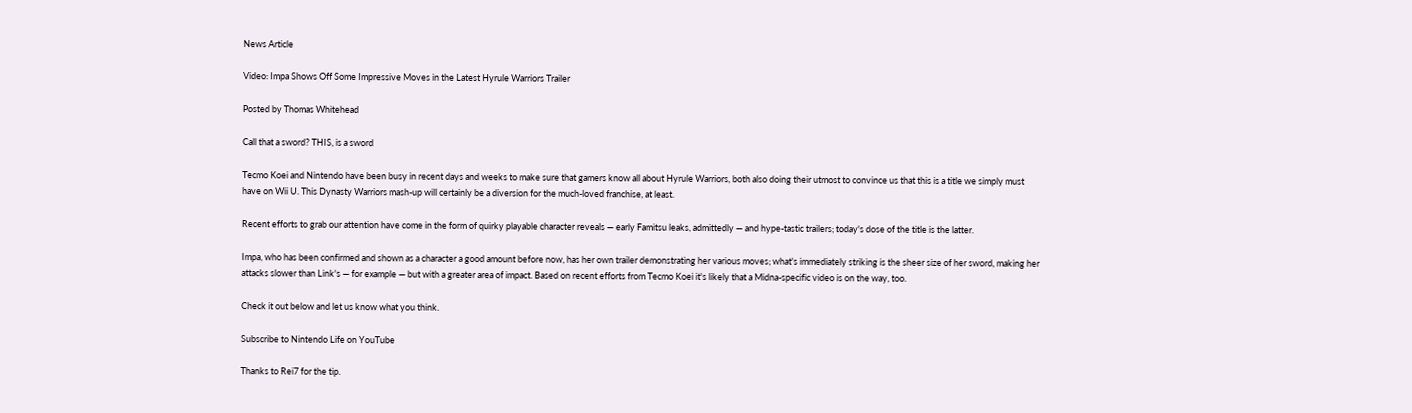News Article

Video: Impa Shows Off Some Impressive Moves in the Latest Hyrule Warriors Trailer

Posted by Thomas Whitehead

Call that a sword? THIS, is a sword

Tecmo Koei and Nintendo have been busy in recent days and weeks to make sure that gamers know all about Hyrule Warriors, both also doing their utmost to convince us that this is a title we simply must have on Wii U. This Dynasty Warriors mash-up will certainly be a diversion for the much-loved franchise, at least.

Recent efforts to grab our attention have come in the form of quirky playable character reveals — early Famitsu leaks, admittedly — and hype-tastic trailers; today's dose of the title is the latter.

Impa, who has been confirmed and shown as a character a good amount before now, has her own trailer demonstrating her various moves; what's immediately striking is the sheer size of her sword, making her attacks slower than Link's — for example — but with a greater area of impact. Based on recent efforts from Tecmo Koei it's likely that a Midna-specific video is on the way, too.

Check it out below and let us know what you think.

Subscribe to Nintendo Life on YouTube

Thanks to Rei7 for the tip.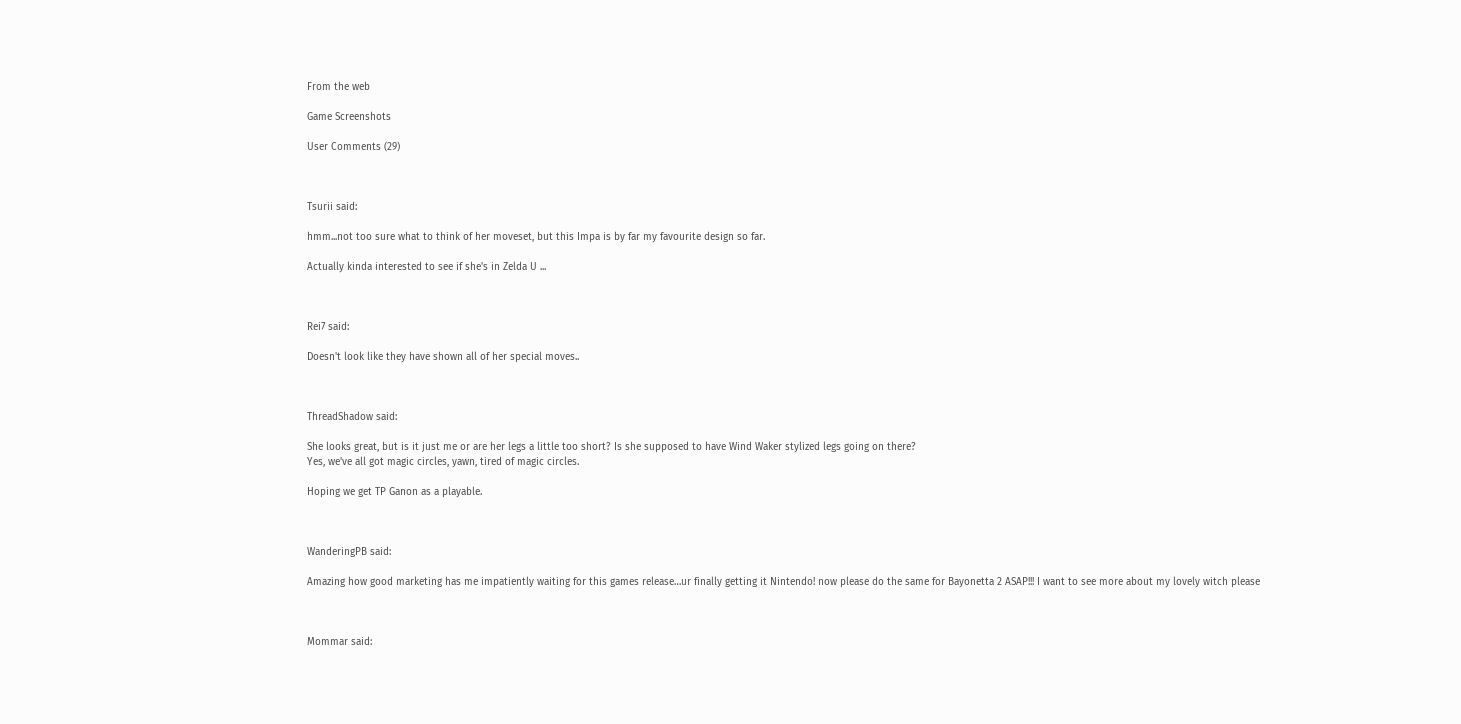From the web

Game Screenshots

User Comments (29)



Tsurii said:

hmm...not too sure what to think of her moveset, but this Impa is by far my favourite design so far.

Actually kinda interested to see if she's in Zelda U ...



Rei7 said:

Doesn't look like they have shown all of her special moves..



ThreadShadow said:

She looks great, but is it just me or are her legs a little too short? Is she supposed to have Wind Waker stylized legs going on there?
Yes, we've all got magic circles, yawn, tired of magic circles.

Hoping we get TP Ganon as a playable.



WanderingPB said:

Amazing how good marketing has me impatiently waiting for this games release…ur finally getting it Nintendo! now please do the same for Bayonetta 2 ASAP!!! I want to see more about my lovely witch please



Mommar said: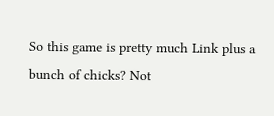So this game is pretty much Link plus a bunch of chicks? Not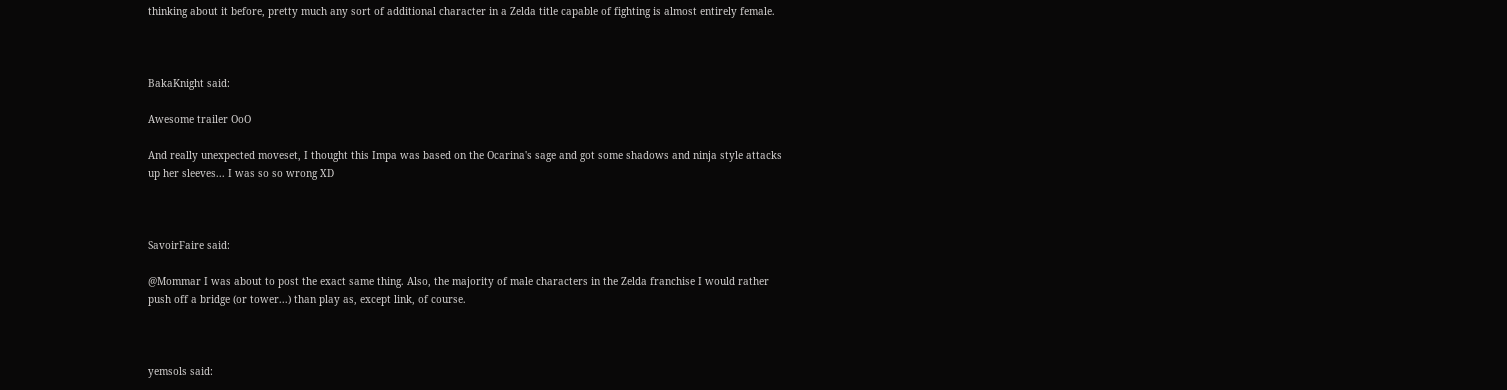thinking about it before, pretty much any sort of additional character in a Zelda title capable of fighting is almost entirely female.



BakaKnight said:

Awesome trailer OoO

And really unexpected moveset, I thought this Impa was based on the Ocarina's sage and got some shadows and ninja style attacks up her sleeves... I was so so wrong XD



SavoirFaire said:

@Mommar I was about to post the exact same thing. Also, the majority of male characters in the Zelda franchise I would rather push off a bridge (or tower...) than play as, except link, of course.



yemsols said: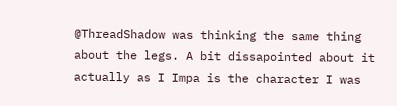@ThreadShadow was thinking the same thing about the legs. A bit dissapointed about it actually as I Impa is the character I was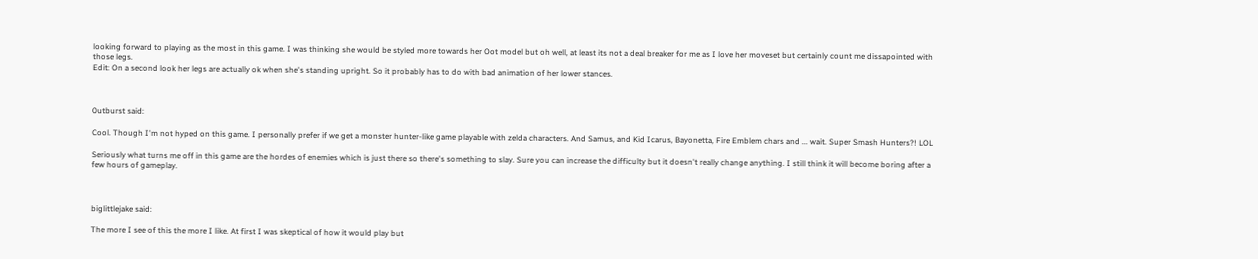looking forward to playing as the most in this game. I was thinking she would be styled more towards her Oot model but oh well, at least its not a deal breaker for me as I love her moveset but certainly count me dissapointed with those legs.
Edit: On a second look her legs are actually ok when she's standing upright. So it probably has to do with bad animation of her lower stances.



0utburst said:

Cool. Though I'm not hyped on this game. I personally prefer if we get a monster hunter-like game playable with zelda characters. And Samus, and Kid Icarus, Bayonetta, Fire Emblem chars and ... wait. Super Smash Hunters?! LOL

Seriously what turns me off in this game are the hordes of enemies which is just there so there's something to slay. Sure you can increase the difficulty but it doesn't really change anything. I still think it will become boring after a few hours of gameplay.



biglittlejake said:

The more I see of this the more I like. At first I was skeptical of how it would play but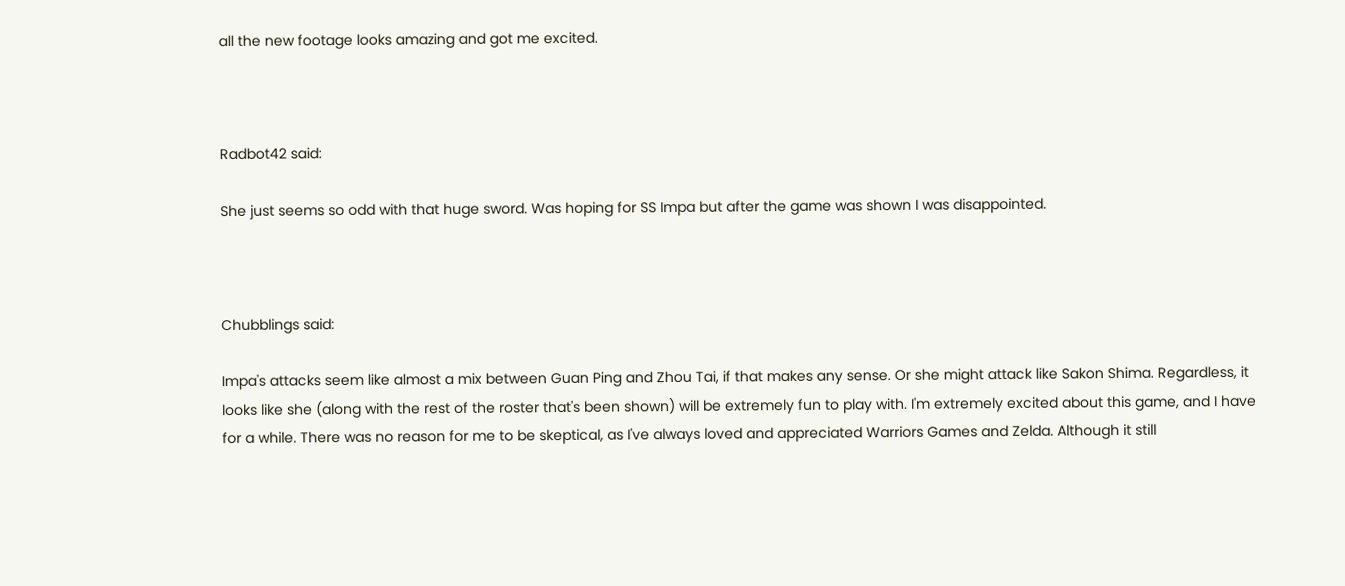all the new footage looks amazing and got me excited.



Radbot42 said:

She just seems so odd with that huge sword. Was hoping for SS Impa but after the game was shown I was disappointed.



Chubblings said:

Impa's attacks seem like almost a mix between Guan Ping and Zhou Tai, if that makes any sense. Or she might attack like Sakon Shima. Regardless, it looks like she (along with the rest of the roster that's been shown) will be extremely fun to play with. I'm extremely excited about this game, and I have for a while. There was no reason for me to be skeptical, as I've always loved and appreciated Warriors Games and Zelda. Although it still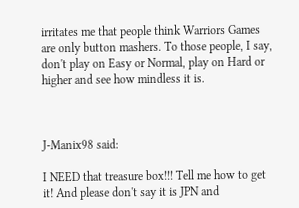irritates me that people think Warriors Games are only button mashers. To those people, I say, don't play on Easy or Normal, play on Hard or higher and see how mindless it is.



J-Manix98 said:

I NEED that treasure box!!! Tell me how to get it! And please don't say it is JPN and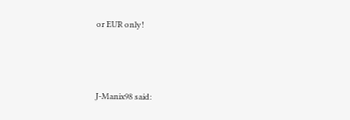or EUR only!



J-Manix98 said: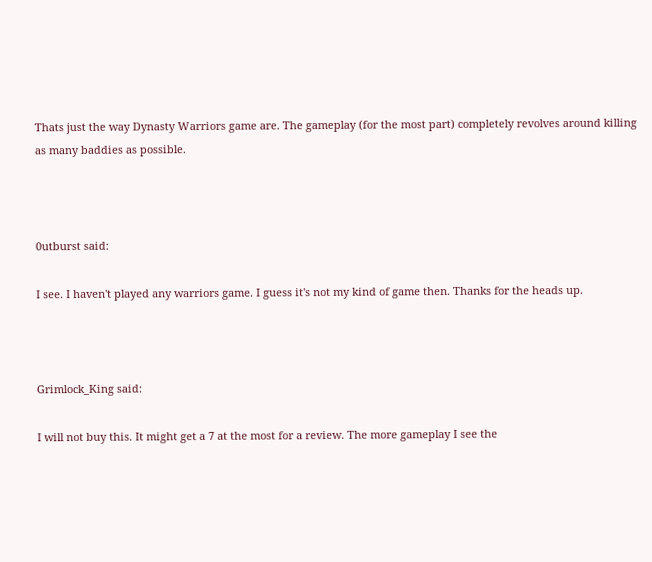Thats just the way Dynasty Warriors game are. The gameplay (for the most part) completely revolves around killing as many baddies as possible.



0utburst said:

I see. I haven't played any warriors game. I guess it's not my kind of game then. Thanks for the heads up.



Grimlock_King said:

I will not buy this. It might get a 7 at the most for a review. The more gameplay I see the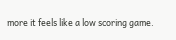more it feels like a low scoring game.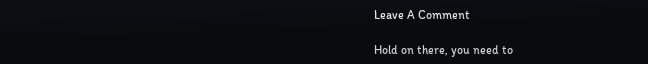Leave A Comment

Hold on there, you need to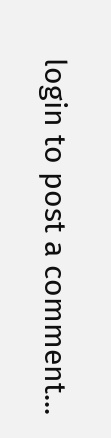login to post a comment...